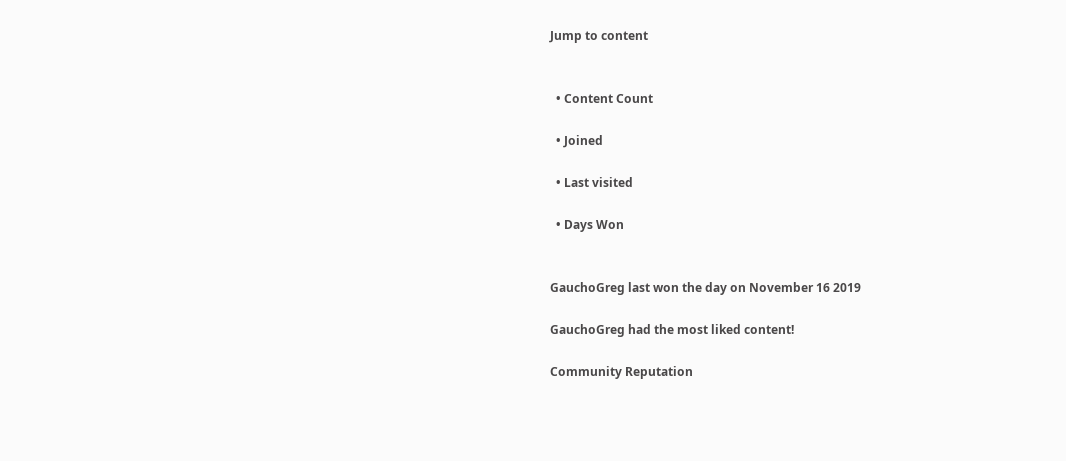Jump to content


  • Content Count

  • Joined

  • Last visited

  • Days Won


GauchoGreg last won the day on November 16 2019

GauchoGreg had the most liked content!

Community Reputation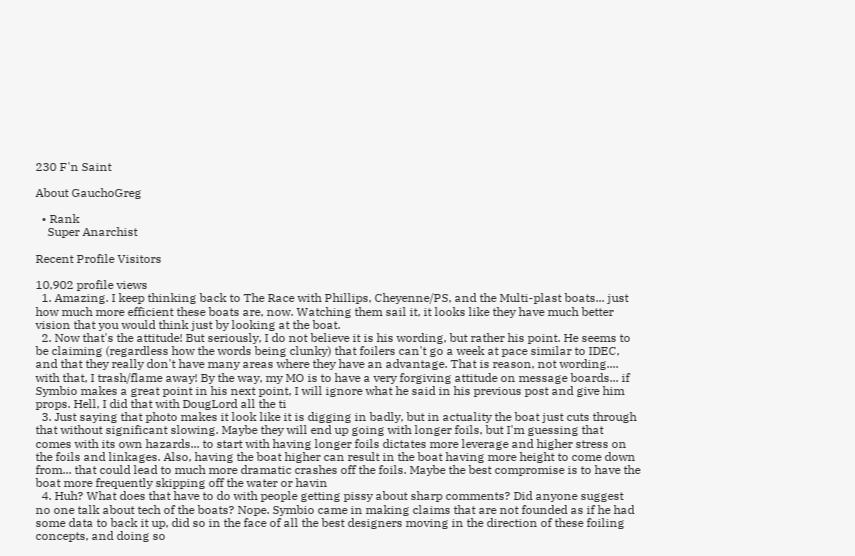230 F'n Saint

About GauchoGreg

  • Rank
    Super Anarchist

Recent Profile Visitors

10,902 profile views
  1. Amazing. I keep thinking back to The Race with Phillips, Cheyenne/PS, and the Multi-plast boats... just how much more efficient these boats are, now. Watching them sail it, it looks like they have much better vision that you would think just by looking at the boat.
  2. Now that's the attitude! But seriously, I do not believe it is his wording, but rather his point. He seems to be claiming (regardless how the words being clunky) that foilers can't go a week at pace similar to IDEC, and that they really don't have many areas where they have an advantage. That is reason, not wording.... with that, I trash/flame away! By the way, my MO is to have a very forgiving attitude on message boards... if Symbio makes a great point in his next point, I will ignore what he said in his previous post and give him props. Hell, I did that with DougLord all the ti
  3. Just saying that photo makes it look like it is digging in badly, but in actuality the boat just cuts through that without significant slowing. Maybe they will end up going with longer foils, but I'm guessing that comes with its own hazards... to start with having longer foils dictates more leverage and higher stress on the foils and linkages. Also, having the boat higher can result in the boat having more height to come down from... that could lead to much more dramatic crashes off the foils. Maybe the best compromise is to have the boat more frequently skipping off the water or havin
  4. Huh? What does that have to do with people getting pissy about sharp comments? Did anyone suggest no one talk about tech of the boats? Nope. Symbio came in making claims that are not founded as if he had some data to back it up, did so in the face of all the best designers moving in the direction of these foiling concepts, and doing so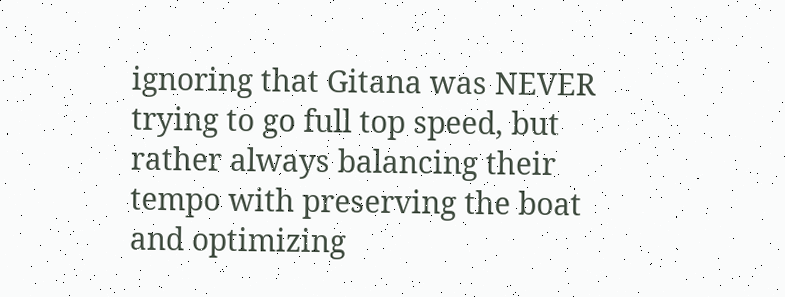ignoring that Gitana was NEVER trying to go full top speed, but rather always balancing their tempo with preserving the boat and optimizing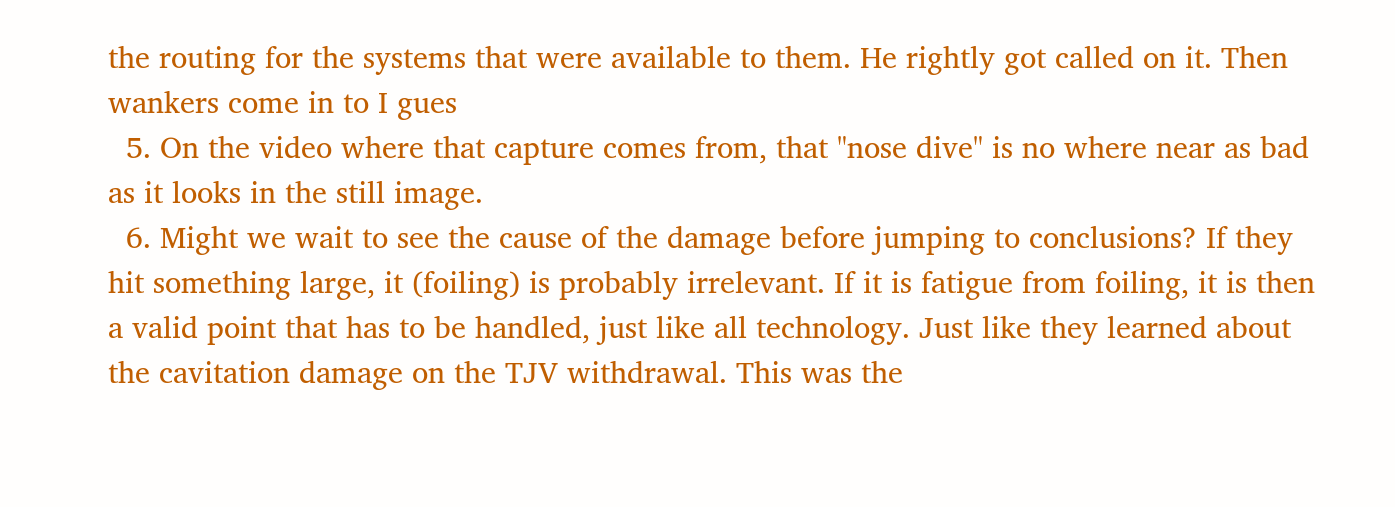the routing for the systems that were available to them. He rightly got called on it. Then wankers come in to I gues
  5. On the video where that capture comes from, that "nose dive" is no where near as bad as it looks in the still image.
  6. Might we wait to see the cause of the damage before jumping to conclusions? If they hit something large, it (foiling) is probably irrelevant. If it is fatigue from foiling, it is then a valid point that has to be handled, just like all technology. Just like they learned about the cavitation damage on the TJV withdrawal. This was the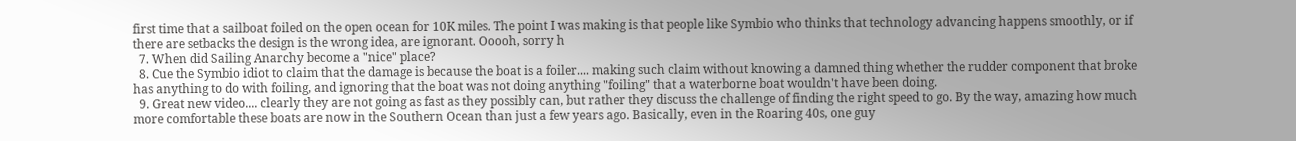first time that a sailboat foiled on the open ocean for 10K miles. The point I was making is that people like Symbio who thinks that technology advancing happens smoothly, or if there are setbacks the design is the wrong idea, are ignorant. Ooooh, sorry h
  7. When did Sailing Anarchy become a "nice" place?
  8. Cue the Symbio idiot to claim that the damage is because the boat is a foiler.... making such claim without knowing a damned thing whether the rudder component that broke has anything to do with foiling, and ignoring that the boat was not doing anything "foiling" that a waterborne boat wouldn't have been doing.
  9. Great new video.... clearly they are not going as fast as they possibly can, but rather they discuss the challenge of finding the right speed to go. By the way, amazing how much more comfortable these boats are now in the Southern Ocean than just a few years ago. Basically, even in the Roaring 40s, one guy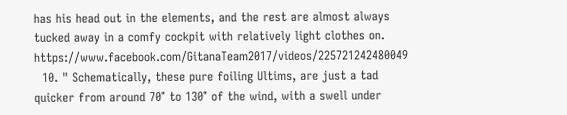has his head out in the elements, and the rest are almost always tucked away in a comfy cockpit with relatively light clothes on. https://www.facebook.com/GitanaTeam2017/videos/225721242480049
  10. " Schematically, these pure foiling Ultims, are just a tad quicker from around 70° to 130° of the wind, with a swell under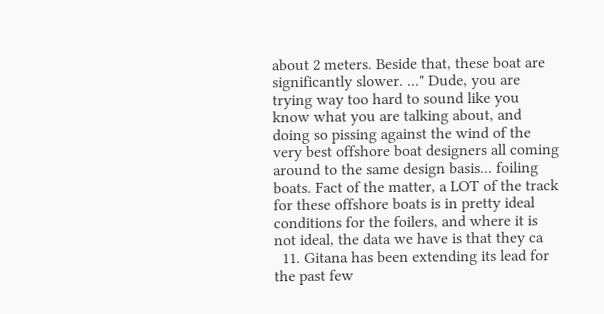about 2 meters. Beside that, these boat are significantly slower. ..." Dude, you are trying way too hard to sound like you know what you are talking about, and doing so pissing against the wind of the very best offshore boat designers all coming around to the same design basis... foiling boats. Fact of the matter, a LOT of the track for these offshore boats is in pretty ideal conditions for the foilers, and where it is not ideal, the data we have is that they ca
  11. Gitana has been extending its lead for the past few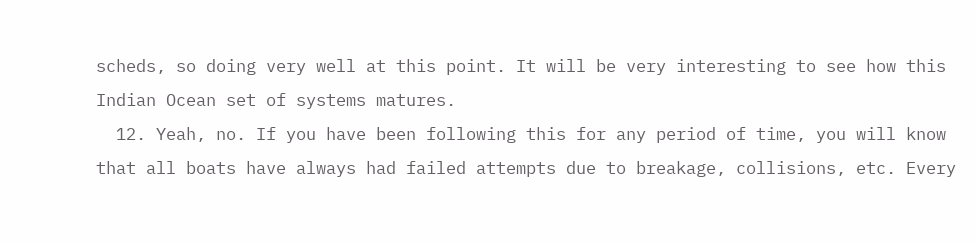scheds, so doing very well at this point. It will be very interesting to see how this Indian Ocean set of systems matures.
  12. Yeah, no. If you have been following this for any period of time, you will know that all boats have always had failed attempts due to breakage, collisions, etc. Every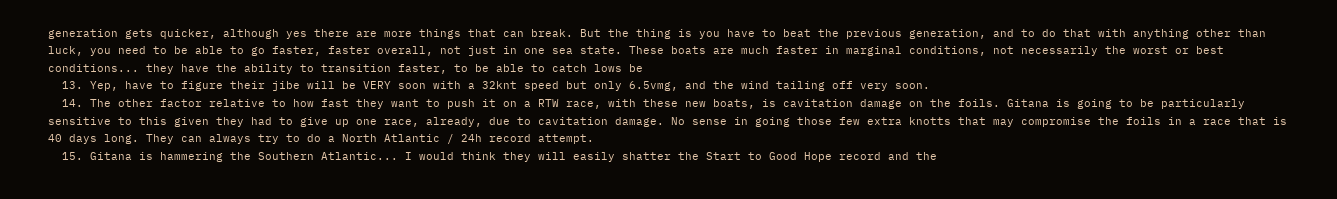generation gets quicker, although yes there are more things that can break. But the thing is you have to beat the previous generation, and to do that with anything other than luck, you need to be able to go faster, faster overall, not just in one sea state. These boats are much faster in marginal conditions, not necessarily the worst or best conditions... they have the ability to transition faster, to be able to catch lows be
  13. Yep, have to figure their jibe will be VERY soon with a 32knt speed but only 6.5vmg, and the wind tailing off very soon.
  14. The other factor relative to how fast they want to push it on a RTW race, with these new boats, is cavitation damage on the foils. Gitana is going to be particularly sensitive to this given they had to give up one race, already, due to cavitation damage. No sense in going those few extra knotts that may compromise the foils in a race that is 40 days long. They can always try to do a North Atlantic / 24h record attempt.
  15. Gitana is hammering the Southern Atlantic... I would think they will easily shatter the Start to Good Hope record and the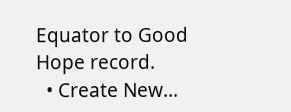Equator to Good Hope record.
  • Create New...